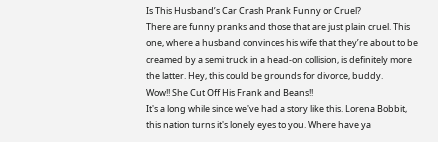Is This Husband’s Car Crash Prank Funny or Cruel?
There are funny pranks and those that are just plain cruel. This one, where a husband convinces his wife that they’re about to be creamed by a semi truck in a head-on collision, is definitely more the latter. Hey, this could be grounds for divorce, buddy.
Wow!! She Cut Off His Frank and Beans!!
It's a long while since we've had a story like this. Lorena Bobbit, this nation turns it's lonely eyes to you. Where have ya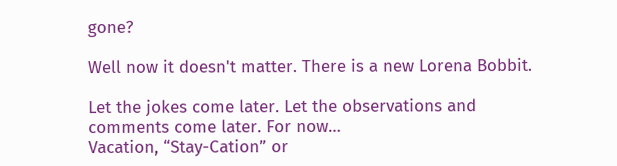gone?

Well now it doesn't matter. There is a new Lorena Bobbit.

Let the jokes come later. Let the observations and comments come later. For now…
Vacation, “Stay-Cation” or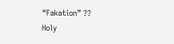“Fakation” ??
Holy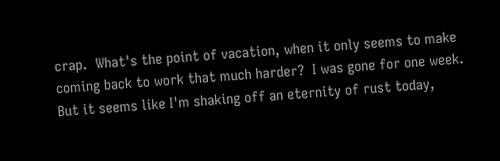crap.  What's the point of vacation, when it only seems to make coming back to work that much harder?  I was gone for one week.  But it seems like I'm shaking off an eternity of rust today,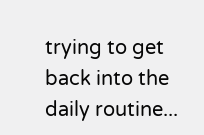trying to get back into the daily routine...